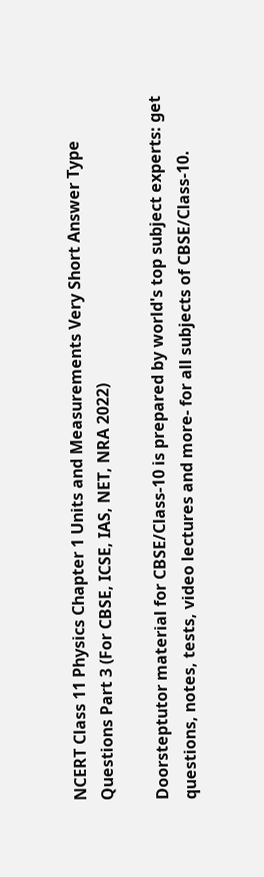NCERT Class 11 Physics Chapter 1 Units and Measurements Very Short Answer Type Questions Part 3 (For CBSE, ICSE, IAS, NET, NRA 2022)

Doorsteptutor material for CBSE/Class-10 is prepared by world's top subject experts: get questions, notes, tests, video lectures and more- for all subjects of CBSE/Class-10.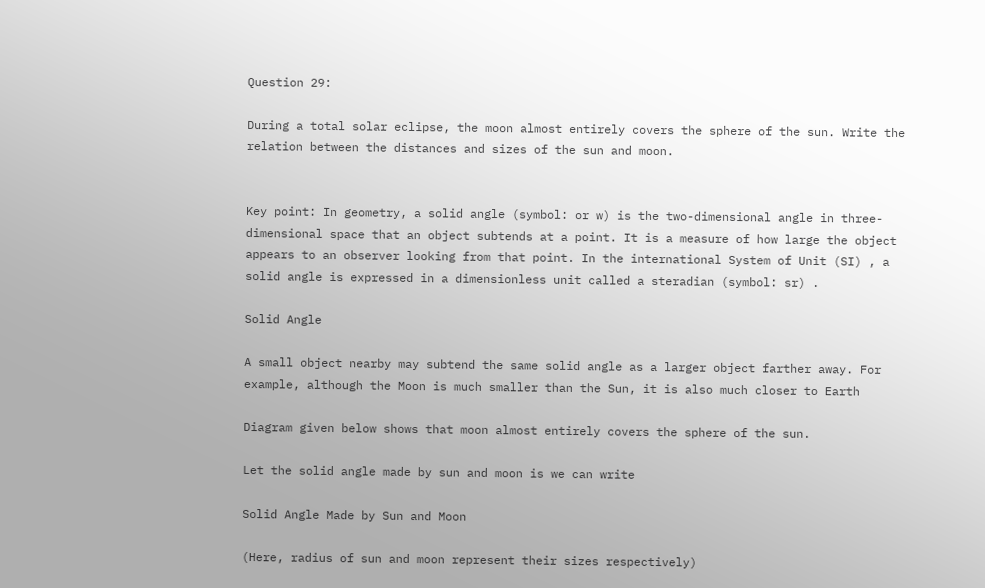Question 29:

During a total solar eclipse, the moon almost entirely covers the sphere of the sun. Write the relation between the distances and sizes of the sun and moon.


Key point: In geometry, a solid angle (symbol: or w) is the two-dimensional angle in three-dimensional space that an object subtends at a point. It is a measure of how large the object appears to an observer looking from that point. In the international System of Unit (SI) , a solid angle is expressed in a dimensionless unit called a steradian (symbol: sr) .

Solid Angle

A small object nearby may subtend the same solid angle as a larger object farther away. For example, although the Moon is much smaller than the Sun, it is also much closer to Earth

Diagram given below shows that moon almost entirely covers the sphere of the sun.

Let the solid angle made by sun and moon is we can write

Solid Angle Made by Sun and Moon

(Here, radius of sun and moon represent their sizes respectively)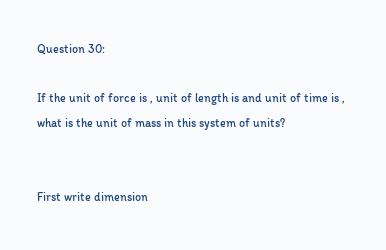Question 30:

If the unit of force is , unit of length is and unit of time is , what is the unit of mass in this system of units?


First write dimension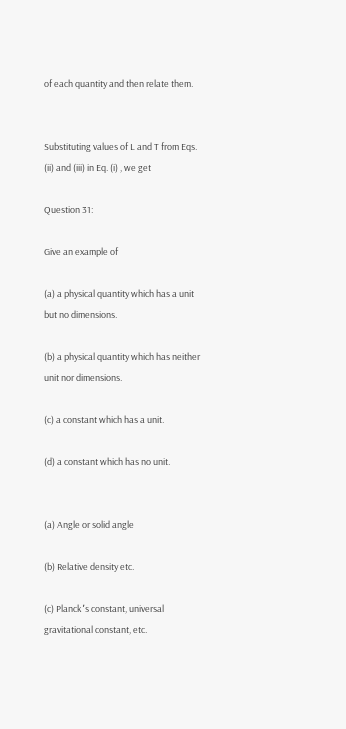of each quantity and then relate them.


Substituting values of L and T from Eqs. (ii) and (iii) in Eq. (i) , we get

Question 31:

Give an example of

(a) a physical quantity which has a unit but no dimensions.

(b) a physical quantity which has neither unit nor dimensions.

(c) a constant which has a unit.

(d) a constant which has no unit.


(a) Angle or solid angle

(b) Relative density etc.

(c) Planck՚s constant, universal gravitational constant, etc.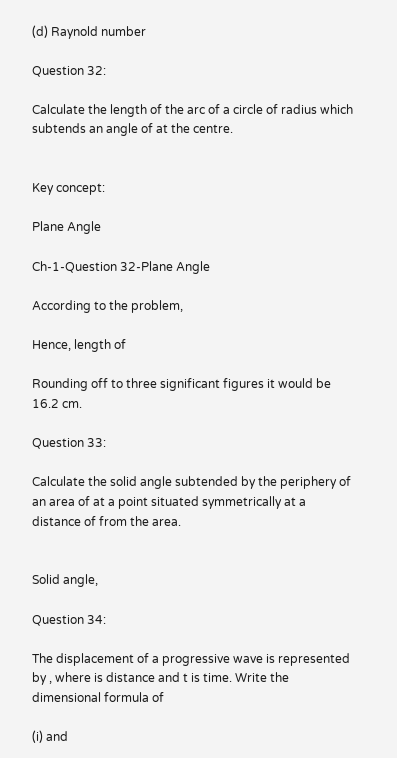(d) Raynold number

Question 32:

Calculate the length of the arc of a circle of radius which subtends an angle of at the centre.


Key concept:

Plane Angle

Ch-1-Question 32-Plane Angle

According to the problem,

Hence, length of

Rounding off to three significant figures it would be 16.2 cm.

Question 33:

Calculate the solid angle subtended by the periphery of an area of at a point situated symmetrically at a distance of from the area.


Solid angle,

Question 34:

The displacement of a progressive wave is represented by , where is distance and t is time. Write the dimensional formula of

(i) and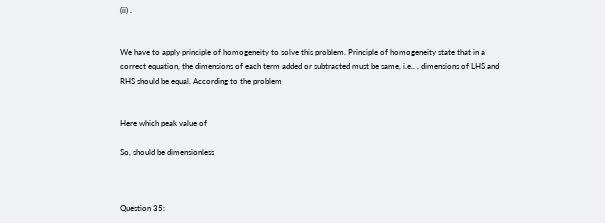(ii) .


We have to apply principle of homogeneity to solve this problem. Principle of homogeneity state that in a correct equation, the dimensions of each term added or subtracted must be same, i.e.. , dimensions of LHS and RHS should be equal. According to the problem


Here which peak value of

So, should be dimensionless



Question 35: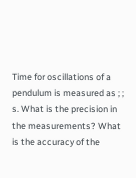Time for oscillations of a pendulum is measured as ; ; s. What is the precision in the measurements? What is the accuracy of the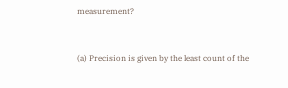measurement?


(a) Precision is given by the least count of the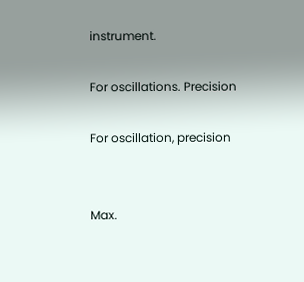instrument.

For oscillations. Precision

For oscillation, precision


Max.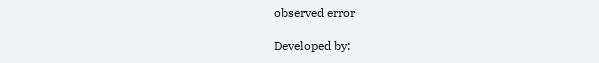observed error

Developed by: